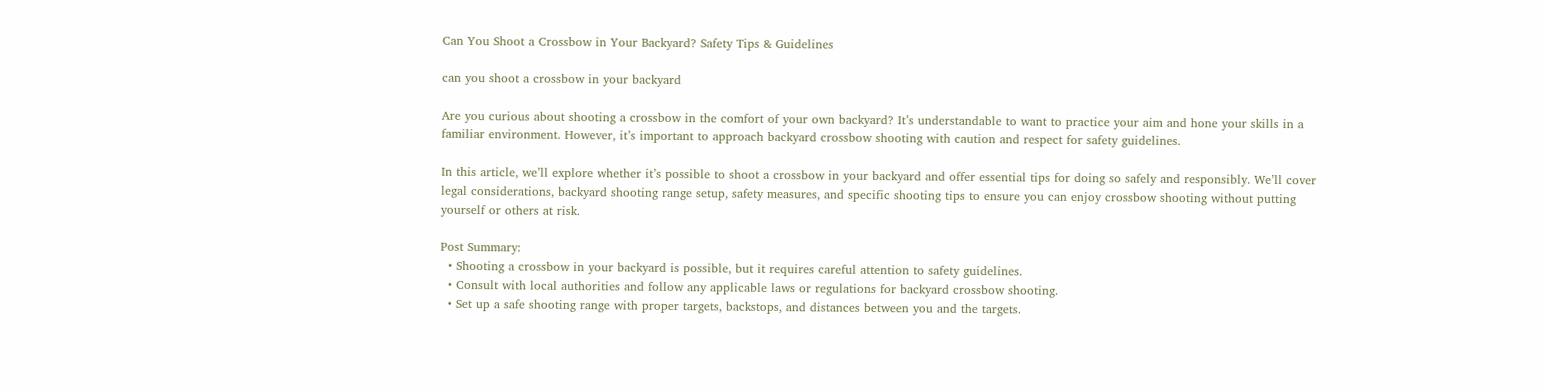Can You Shoot a Crossbow in Your Backyard? Safety Tips & Guidelines

can you shoot a crossbow in your backyard

Are you curious about shooting a crossbow in the comfort of your own backyard? It’s understandable to want to practice your aim and hone your skills in a familiar environment. However, it’s important to approach backyard crossbow shooting with caution and respect for safety guidelines.

In this article, we’ll explore whether it’s possible to shoot a crossbow in your backyard and offer essential tips for doing so safely and responsibly. We’ll cover legal considerations, backyard shooting range setup, safety measures, and specific shooting tips to ensure you can enjoy crossbow shooting without putting yourself or others at risk.

Post Summary:
  • Shooting a crossbow in your backyard is possible, but it requires careful attention to safety guidelines.
  • Consult with local authorities and follow any applicable laws or regulations for backyard crossbow shooting.
  • Set up a safe shooting range with proper targets, backstops, and distances between you and the targets.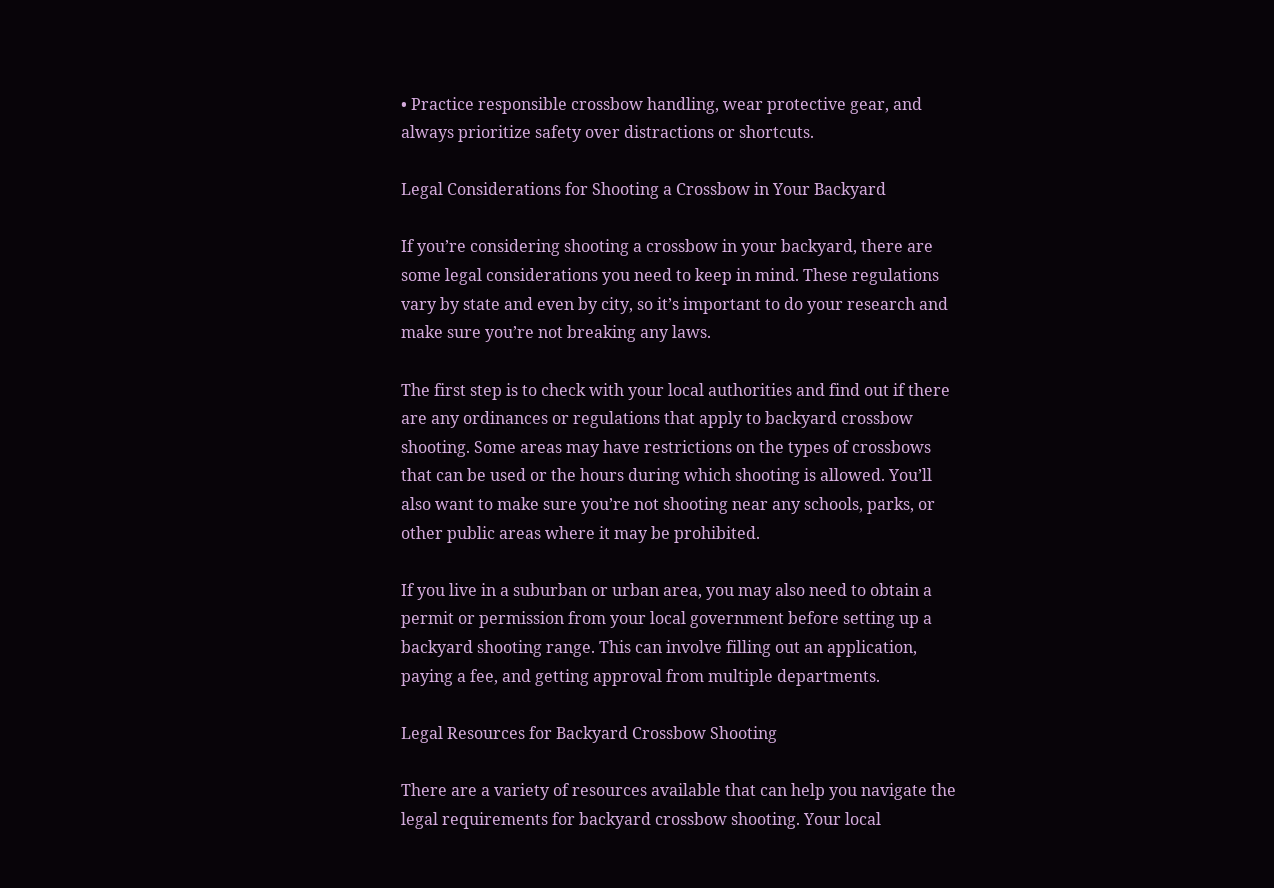• Practice responsible crossbow handling, wear protective gear, and always prioritize safety over distractions or shortcuts.

Legal Considerations for Shooting a Crossbow in Your Backyard

If you’re considering shooting a crossbow in your backyard, there are some legal considerations you need to keep in mind. These regulations vary by state and even by city, so it’s important to do your research and make sure you’re not breaking any laws.

The first step is to check with your local authorities and find out if there are any ordinances or regulations that apply to backyard crossbow shooting. Some areas may have restrictions on the types of crossbows that can be used or the hours during which shooting is allowed. You’ll also want to make sure you’re not shooting near any schools, parks, or other public areas where it may be prohibited.

If you live in a suburban or urban area, you may also need to obtain a permit or permission from your local government before setting up a backyard shooting range. This can involve filling out an application, paying a fee, and getting approval from multiple departments.

Legal Resources for Backyard Crossbow Shooting

There are a variety of resources available that can help you navigate the legal requirements for backyard crossbow shooting. Your local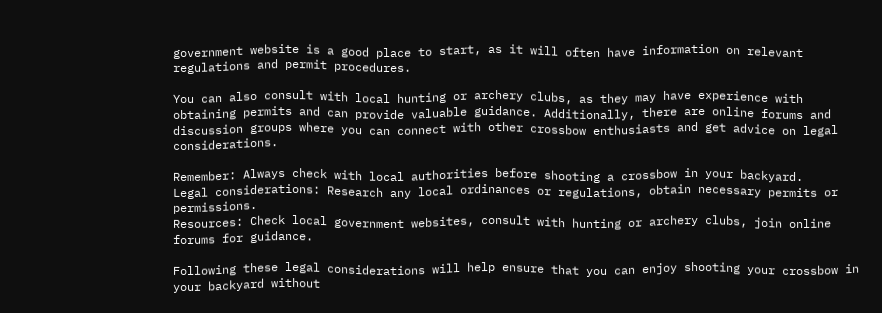government website is a good place to start, as it will often have information on relevant regulations and permit procedures.

You can also consult with local hunting or archery clubs, as they may have experience with obtaining permits and can provide valuable guidance. Additionally, there are online forums and discussion groups where you can connect with other crossbow enthusiasts and get advice on legal considerations.

Remember: Always check with local authorities before shooting a crossbow in your backyard.
Legal considerations: Research any local ordinances or regulations, obtain necessary permits or permissions.
Resources: Check local government websites, consult with hunting or archery clubs, join online forums for guidance.

Following these legal considerations will help ensure that you can enjoy shooting your crossbow in your backyard without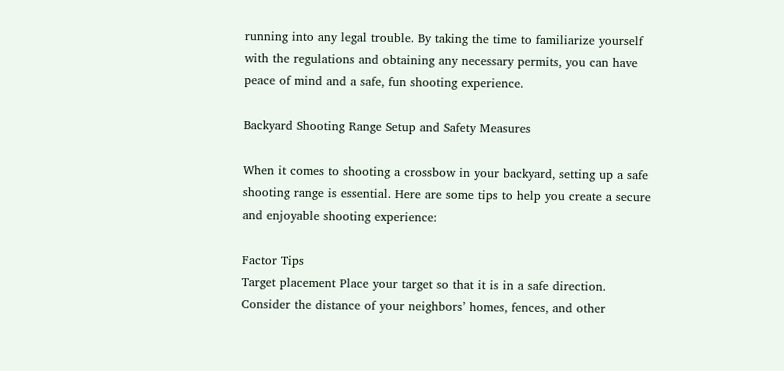running into any legal trouble. By taking the time to familiarize yourself with the regulations and obtaining any necessary permits, you can have peace of mind and a safe, fun shooting experience.

Backyard Shooting Range Setup and Safety Measures

When it comes to shooting a crossbow in your backyard, setting up a safe shooting range is essential. Here are some tips to help you create a secure and enjoyable shooting experience:

Factor Tips
Target placement Place your target so that it is in a safe direction. Consider the distance of your neighbors’ homes, fences, and other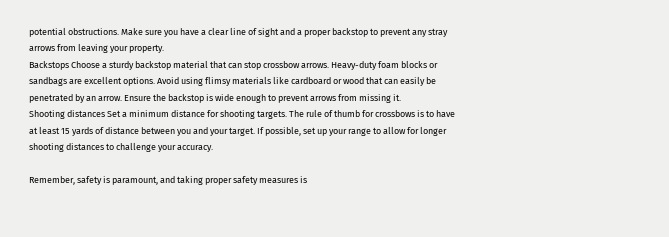potential obstructions. Make sure you have a clear line of sight and a proper backstop to prevent any stray arrows from leaving your property.
Backstops Choose a sturdy backstop material that can stop crossbow arrows. Heavy-duty foam blocks or sandbags are excellent options. Avoid using flimsy materials like cardboard or wood that can easily be penetrated by an arrow. Ensure the backstop is wide enough to prevent arrows from missing it.
Shooting distances Set a minimum distance for shooting targets. The rule of thumb for crossbows is to have at least 15 yards of distance between you and your target. If possible, set up your range to allow for longer shooting distances to challenge your accuracy.

Remember, safety is paramount, and taking proper safety measures is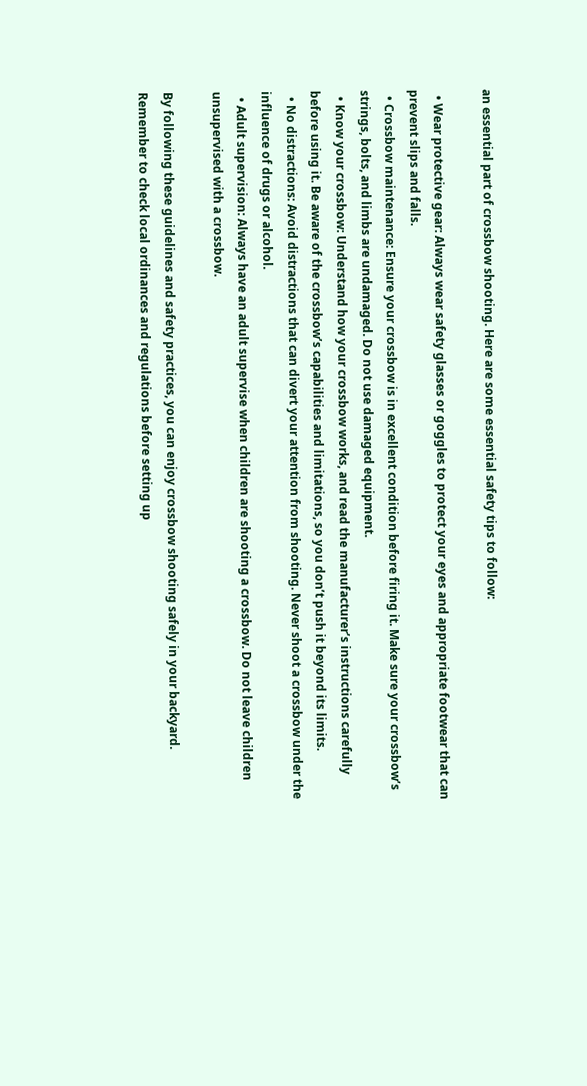an essential part of crossbow shooting. Here are some essential safety tips to follow:

  • Wear protective gear: Always wear safety glasses or goggles to protect your eyes and appropriate footwear that can prevent slips and falls.
  • Crossbow maintenance: Ensure your crossbow is in excellent condition before firing it. Make sure your crossbow’s strings, bolts, and limbs are undamaged. Do not use damaged equipment.
  • Know your crossbow: Understand how your crossbow works, and read the manufacturer’s instructions carefully before using it. Be aware of the crossbow’s capabilities and limitations, so you don’t push it beyond its limits.
  • No distractions: Avoid distractions that can divert your attention from shooting. Never shoot a crossbow under the influence of drugs or alcohol.
  • Adult supervision: Always have an adult supervise when children are shooting a crossbow. Do not leave children unsupervised with a crossbow.

By following these guidelines and safety practices, you can enjoy crossbow shooting safely in your backyard. Remember to check local ordinances and regulations before setting up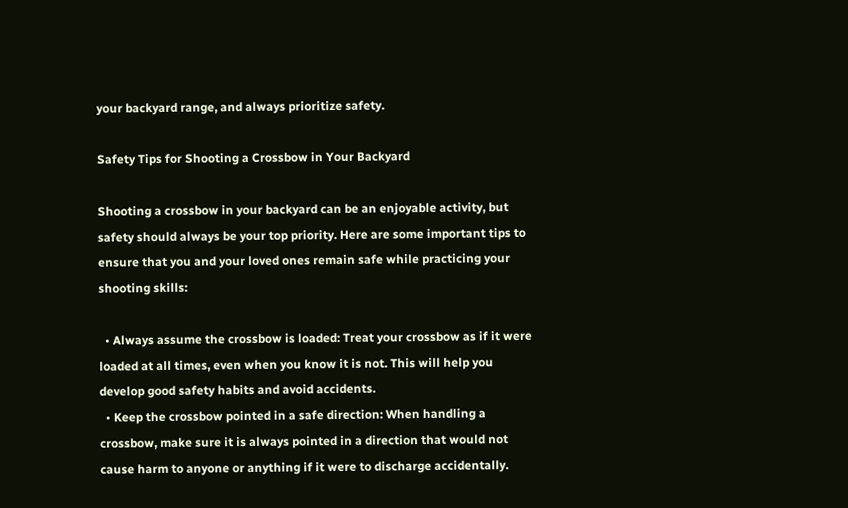your backyard range, and always prioritize safety.

Safety Tips for Shooting a Crossbow in Your Backyard

Shooting a crossbow in your backyard can be an enjoyable activity, but safety should always be your top priority. Here are some important tips to ensure that you and your loved ones remain safe while practicing your shooting skills:

  • Always assume the crossbow is loaded: Treat your crossbow as if it were loaded at all times, even when you know it is not. This will help you develop good safety habits and avoid accidents.
  • Keep the crossbow pointed in a safe direction: When handling a crossbow, make sure it is always pointed in a direction that would not cause harm to anyone or anything if it were to discharge accidentally.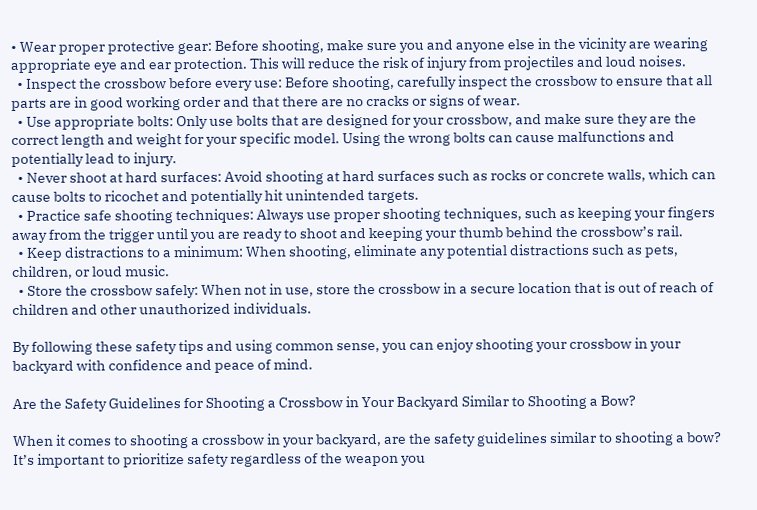• Wear proper protective gear: Before shooting, make sure you and anyone else in the vicinity are wearing appropriate eye and ear protection. This will reduce the risk of injury from projectiles and loud noises.
  • Inspect the crossbow before every use: Before shooting, carefully inspect the crossbow to ensure that all parts are in good working order and that there are no cracks or signs of wear.
  • Use appropriate bolts: Only use bolts that are designed for your crossbow, and make sure they are the correct length and weight for your specific model. Using the wrong bolts can cause malfunctions and potentially lead to injury.
  • Never shoot at hard surfaces: Avoid shooting at hard surfaces such as rocks or concrete walls, which can cause bolts to ricochet and potentially hit unintended targets.
  • Practice safe shooting techniques: Always use proper shooting techniques, such as keeping your fingers away from the trigger until you are ready to shoot and keeping your thumb behind the crossbow’s rail.
  • Keep distractions to a minimum: When shooting, eliminate any potential distractions such as pets, children, or loud music.
  • Store the crossbow safely: When not in use, store the crossbow in a secure location that is out of reach of children and other unauthorized individuals.

By following these safety tips and using common sense, you can enjoy shooting your crossbow in your backyard with confidence and peace of mind.

Are the Safety Guidelines for Shooting a Crossbow in Your Backyard Similar to Shooting a Bow?

When it comes to shooting a crossbow in your backyard, are the safety guidelines similar to shooting a bow? It’s important to prioritize safety regardless of the weapon you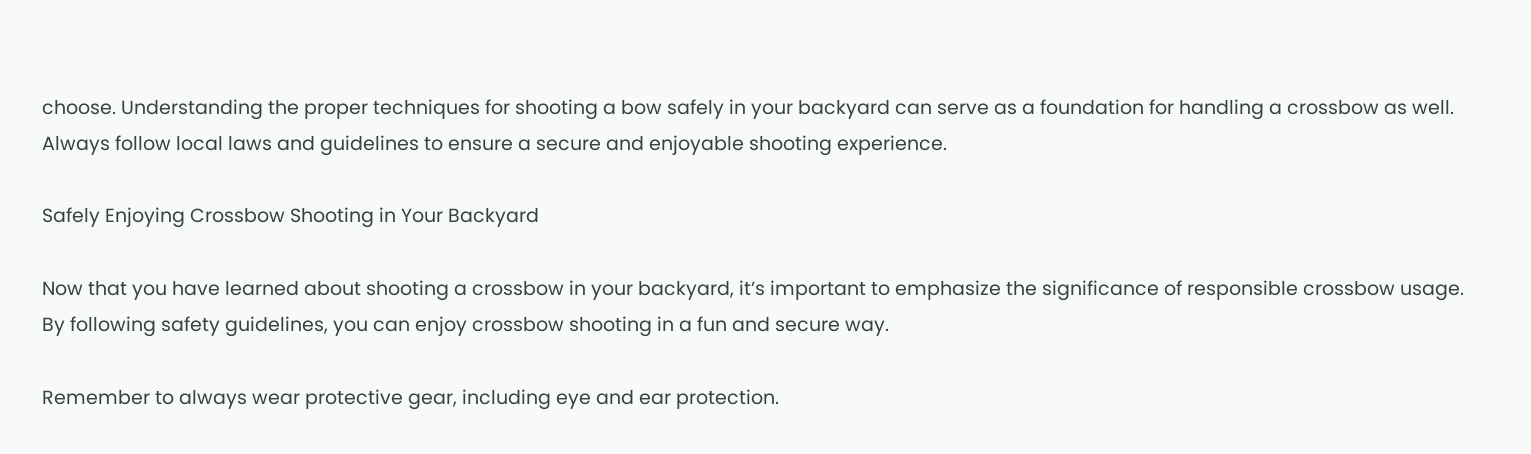choose. Understanding the proper techniques for shooting a bow safely in your backyard can serve as a foundation for handling a crossbow as well. Always follow local laws and guidelines to ensure a secure and enjoyable shooting experience.

Safely Enjoying Crossbow Shooting in Your Backyard

Now that you have learned about shooting a crossbow in your backyard, it’s important to emphasize the significance of responsible crossbow usage. By following safety guidelines, you can enjoy crossbow shooting in a fun and secure way.

Remember to always wear protective gear, including eye and ear protection.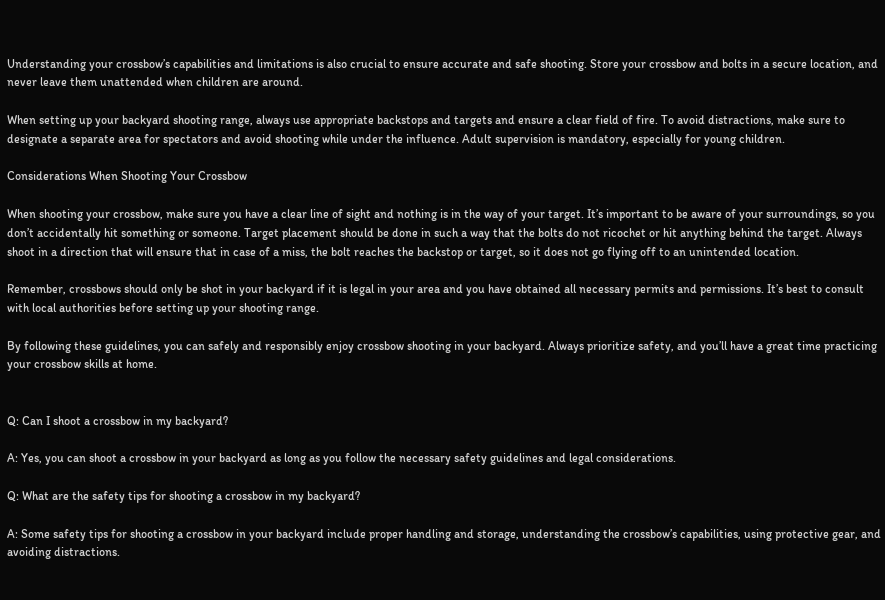Understanding your crossbow’s capabilities and limitations is also crucial to ensure accurate and safe shooting. Store your crossbow and bolts in a secure location, and never leave them unattended when children are around.

When setting up your backyard shooting range, always use appropriate backstops and targets and ensure a clear field of fire. To avoid distractions, make sure to designate a separate area for spectators and avoid shooting while under the influence. Adult supervision is mandatory, especially for young children.

Considerations When Shooting Your Crossbow

When shooting your crossbow, make sure you have a clear line of sight and nothing is in the way of your target. It’s important to be aware of your surroundings, so you don’t accidentally hit something or someone. Target placement should be done in such a way that the bolts do not ricochet or hit anything behind the target. Always shoot in a direction that will ensure that in case of a miss, the bolt reaches the backstop or target, so it does not go flying off to an unintended location.

Remember, crossbows should only be shot in your backyard if it is legal in your area and you have obtained all necessary permits and permissions. It’s best to consult with local authorities before setting up your shooting range.

By following these guidelines, you can safely and responsibly enjoy crossbow shooting in your backyard. Always prioritize safety, and you’ll have a great time practicing your crossbow skills at home.


Q: Can I shoot a crossbow in my backyard?

A: Yes, you can shoot a crossbow in your backyard as long as you follow the necessary safety guidelines and legal considerations.

Q: What are the safety tips for shooting a crossbow in my backyard?

A: Some safety tips for shooting a crossbow in your backyard include proper handling and storage, understanding the crossbow’s capabilities, using protective gear, and avoiding distractions.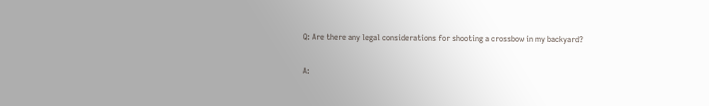Q: Are there any legal considerations for shooting a crossbow in my backyard?

A: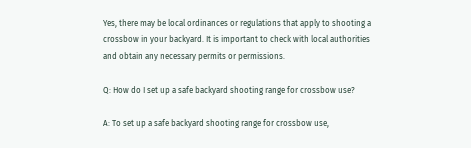Yes, there may be local ordinances or regulations that apply to shooting a crossbow in your backyard. It is important to check with local authorities and obtain any necessary permits or permissions.

Q: How do I set up a safe backyard shooting range for crossbow use?

A: To set up a safe backyard shooting range for crossbow use,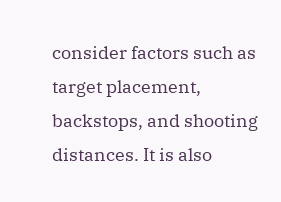consider factors such as target placement, backstops, and shooting distances. It is also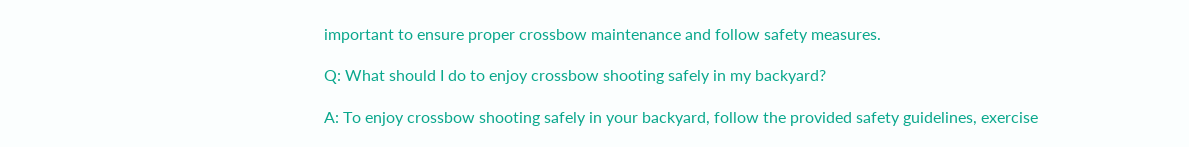important to ensure proper crossbow maintenance and follow safety measures.

Q: What should I do to enjoy crossbow shooting safely in my backyard?

A: To enjoy crossbow shooting safely in your backyard, follow the provided safety guidelines, exercise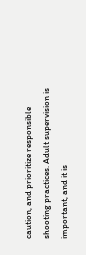caution, and prioritize responsible shooting practices. Adult supervision is important, and it is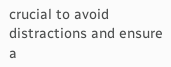crucial to avoid distractions and ensure a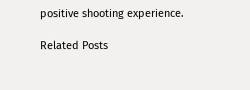positive shooting experience.

Related Posts